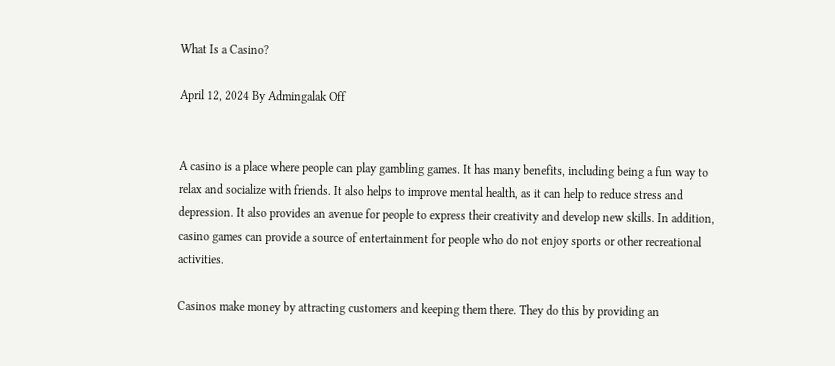What Is a Casino?

April 12, 2024 By Admingalak Off


A casino is a place where people can play gambling games. It has many benefits, including being a fun way to relax and socialize with friends. It also helps to improve mental health, as it can help to reduce stress and depression. It also provides an avenue for people to express their creativity and develop new skills. In addition, casino games can provide a source of entertainment for people who do not enjoy sports or other recreational activities.

Casinos make money by attracting customers and keeping them there. They do this by providing an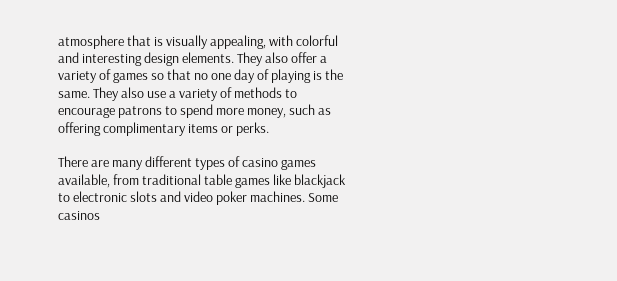atmosphere that is visually appealing, with colorful and interesting design elements. They also offer a variety of games so that no one day of playing is the same. They also use a variety of methods to encourage patrons to spend more money, such as offering complimentary items or perks.

There are many different types of casino games available, from traditional table games like blackjack to electronic slots and video poker machines. Some casinos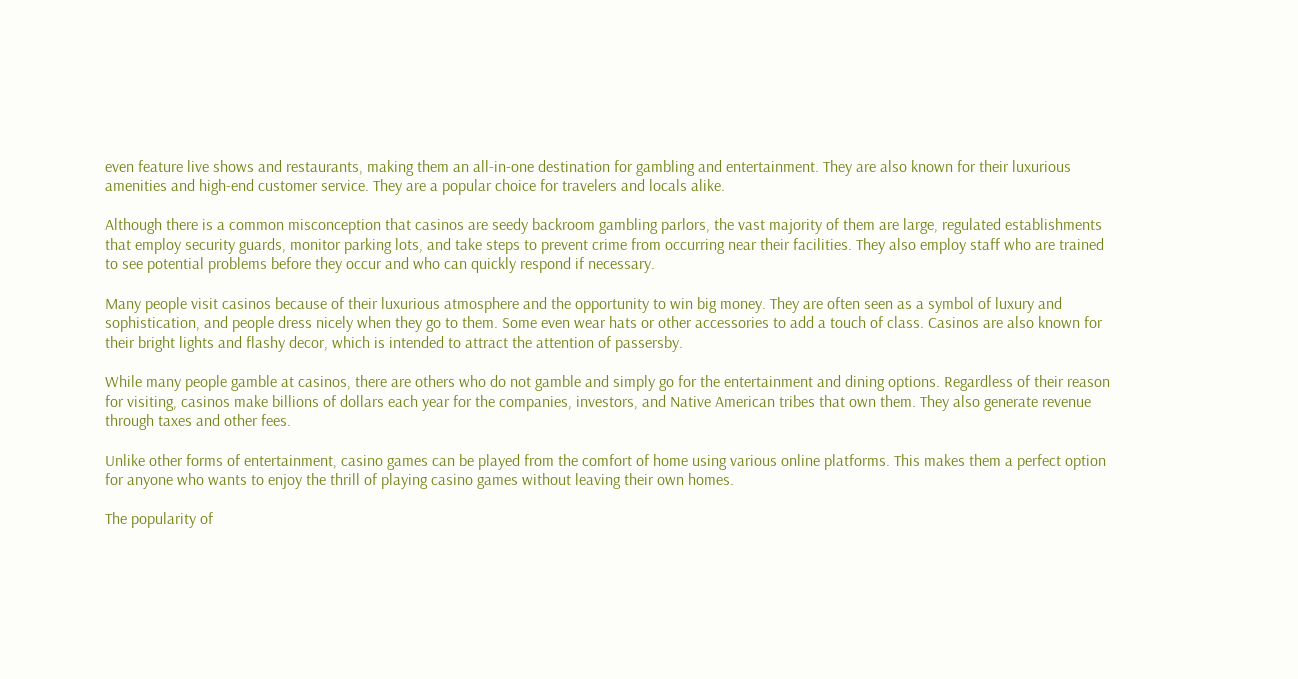even feature live shows and restaurants, making them an all-in-one destination for gambling and entertainment. They are also known for their luxurious amenities and high-end customer service. They are a popular choice for travelers and locals alike.

Although there is a common misconception that casinos are seedy backroom gambling parlors, the vast majority of them are large, regulated establishments that employ security guards, monitor parking lots, and take steps to prevent crime from occurring near their facilities. They also employ staff who are trained to see potential problems before they occur and who can quickly respond if necessary.

Many people visit casinos because of their luxurious atmosphere and the opportunity to win big money. They are often seen as a symbol of luxury and sophistication, and people dress nicely when they go to them. Some even wear hats or other accessories to add a touch of class. Casinos are also known for their bright lights and flashy decor, which is intended to attract the attention of passersby.

While many people gamble at casinos, there are others who do not gamble and simply go for the entertainment and dining options. Regardless of their reason for visiting, casinos make billions of dollars each year for the companies, investors, and Native American tribes that own them. They also generate revenue through taxes and other fees.

Unlike other forms of entertainment, casino games can be played from the comfort of home using various online platforms. This makes them a perfect option for anyone who wants to enjoy the thrill of playing casino games without leaving their own homes.

The popularity of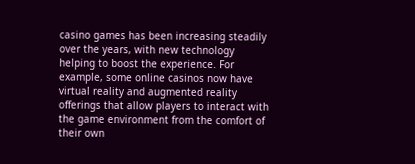casino games has been increasing steadily over the years, with new technology helping to boost the experience. For example, some online casinos now have virtual reality and augmented reality offerings that allow players to interact with the game environment from the comfort of their own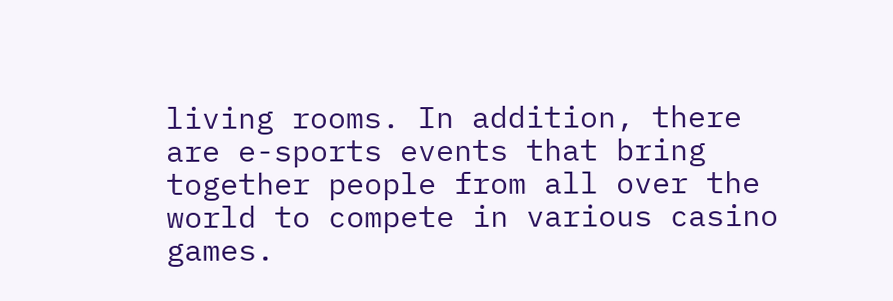living rooms. In addition, there are e-sports events that bring together people from all over the world to compete in various casino games.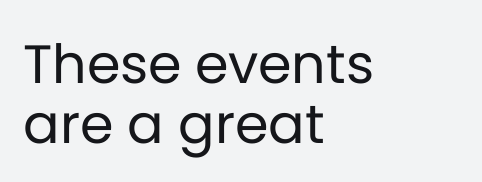These events are a great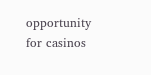opportunity for casinos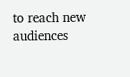to reach new audiences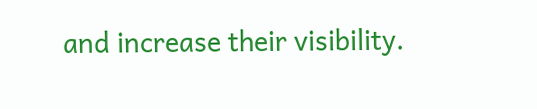and increase their visibility.